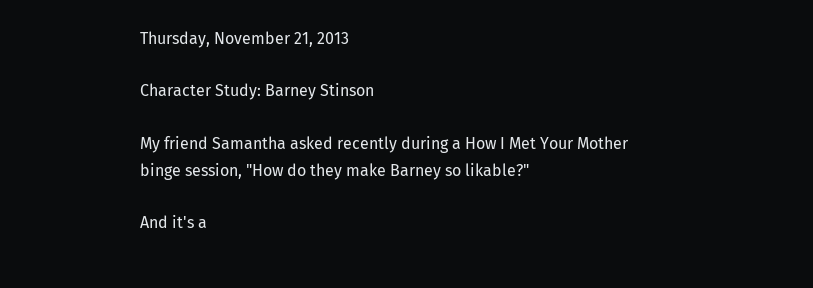Thursday, November 21, 2013

Character Study: Barney Stinson

My friend Samantha asked recently during a How I Met Your Mother binge session, "How do they make Barney so likable?"

And it's a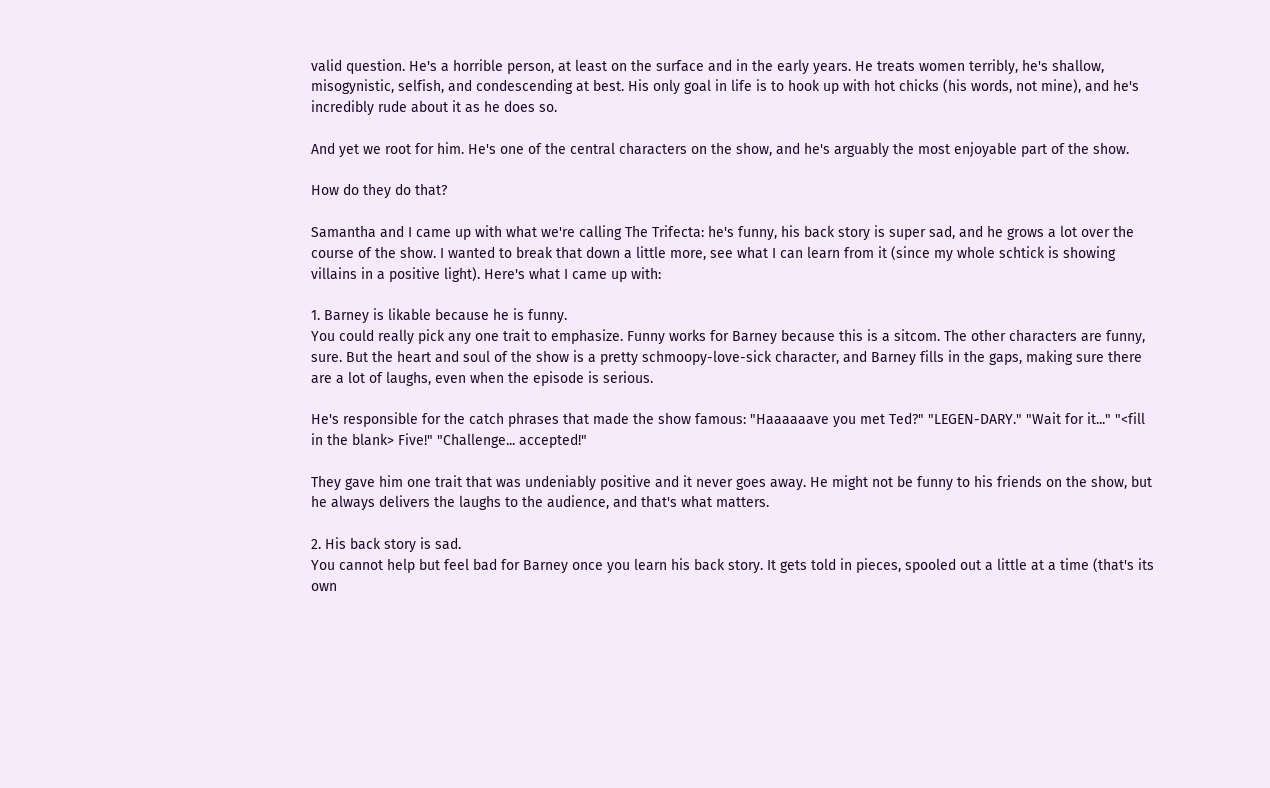valid question. He's a horrible person, at least on the surface and in the early years. He treats women terribly, he's shallow, misogynistic, selfish, and condescending at best. His only goal in life is to hook up with hot chicks (his words, not mine), and he's incredibly rude about it as he does so.

And yet we root for him. He's one of the central characters on the show, and he's arguably the most enjoyable part of the show.

How do they do that?

Samantha and I came up with what we're calling The Trifecta: he's funny, his back story is super sad, and he grows a lot over the course of the show. I wanted to break that down a little more, see what I can learn from it (since my whole schtick is showing villains in a positive light). Here's what I came up with:

1. Barney is likable because he is funny.
You could really pick any one trait to emphasize. Funny works for Barney because this is a sitcom. The other characters are funny, sure. But the heart and soul of the show is a pretty schmoopy-love-sick character, and Barney fills in the gaps, making sure there are a lot of laughs, even when the episode is serious.

He's responsible for the catch phrases that made the show famous: "Haaaaaave you met Ted?" "LEGEN-DARY." "Wait for it..." "<fill in the blank> Five!" "Challenge... accepted!"

They gave him one trait that was undeniably positive and it never goes away. He might not be funny to his friends on the show, but he always delivers the laughs to the audience, and that's what matters.

2. His back story is sad.
You cannot help but feel bad for Barney once you learn his back story. It gets told in pieces, spooled out a little at a time (that's its own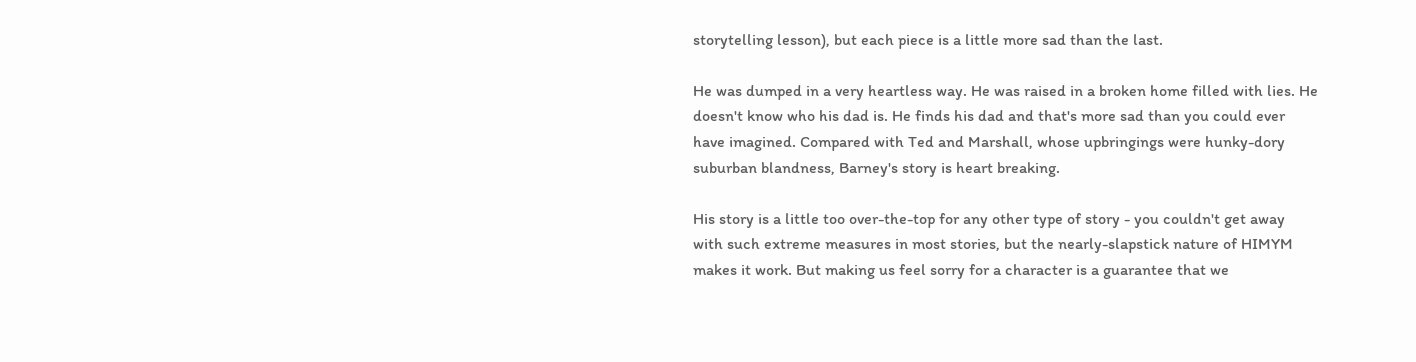storytelling lesson), but each piece is a little more sad than the last.

He was dumped in a very heartless way. He was raised in a broken home filled with lies. He doesn't know who his dad is. He finds his dad and that's more sad than you could ever have imagined. Compared with Ted and Marshall, whose upbringings were hunky-dory suburban blandness, Barney's story is heart breaking.

His story is a little too over-the-top for any other type of story - you couldn't get away with such extreme measures in most stories, but the nearly-slapstick nature of HIMYM makes it work. But making us feel sorry for a character is a guarantee that we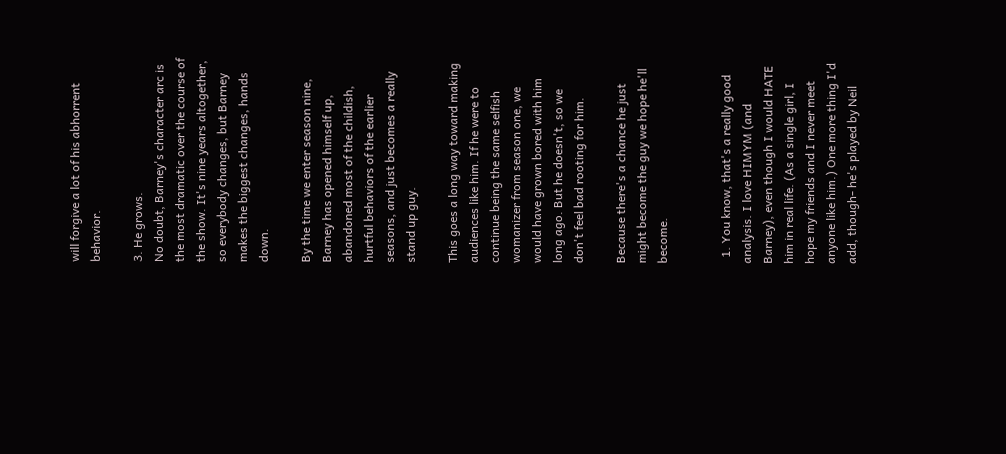will forgive a lot of his abhorrent behavior.

3. He grows.
No doubt, Barney's character arc is the most dramatic over the course of the show. It's nine years altogether, so everybody changes, but Barney makes the biggest changes, hands down.

By the time we enter season nine, Barney has opened himself up, abandoned most of the childish, hurtful behaviors of the earlier seasons, and just becomes a really stand up guy.

This goes a long way toward making audiences like him. If he were to continue being the same selfish womanizer from season one, we would have grown bored with him long ago. But he doesn't, so we don't feel bad rooting for him.

Because there's a chance he just might become the guy we hope he'll become.


  1. You know, that's a really good analysis. I love HIMYM (and Barney), even though I would HATE him in real life. (As a single girl, I hope my friends and I never meet anyone like him.) One more thing I'd add, though- he's played by Neil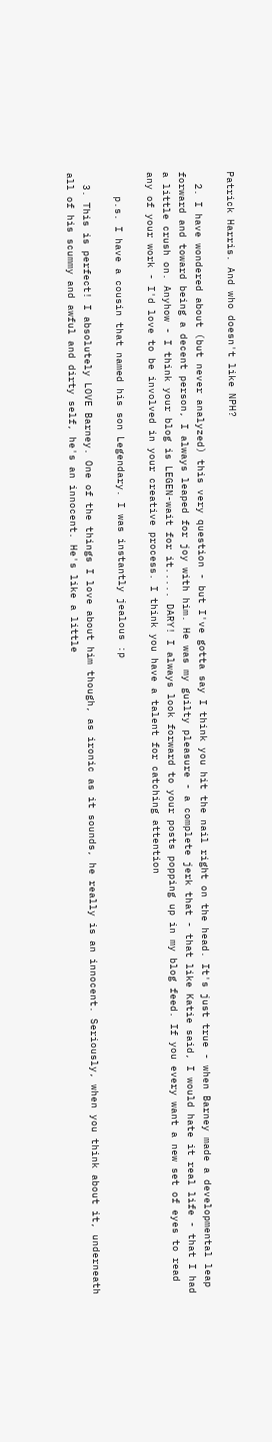Patrick Harris. And who doesn't like NPH?

  2. I have wondered about (but never analyzed) this very question - but I've gotta say I think you hit the nail right on the head. It's just true - when Barney made a developmental leap forward and toward being a decent person, I always leaped for joy with him. He was my guilty pleasure - a complete jerk that - that like Katie said, I would hate it real life - that I had a little crush on. Anyhow - I think your blog is LEGEN-wait for it..... DARY! I always look forward to your posts popping up in my blog feed. If you every want a new set of eyes to read any of your work - I'd love to be involved in your creative process. I think you have a talent for catching attention

    p.s. I have a cousin that named his son Legendary. I was instantly jealous :p

  3. This is perfect! I absolutely LOVE Barney. One of the things I love about him though, as ironic as it sounds, he really is an innocent. Seriously, when you think about it, underneath all of his scummy and awful and dirty self, he's an innocent. He's like a little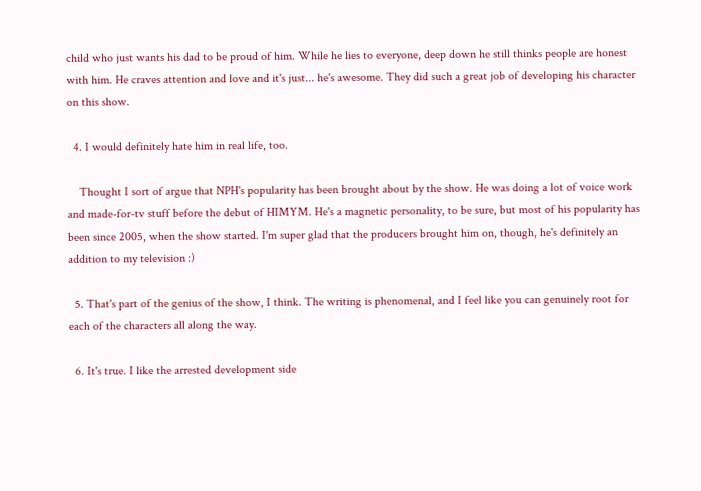child who just wants his dad to be proud of him. While he lies to everyone, deep down he still thinks people are honest with him. He craves attention and love and it's just... he's awesome. They did such a great job of developing his character on this show.

  4. I would definitely hate him in real life, too.

    Thought I sort of argue that NPH's popularity has been brought about by the show. He was doing a lot of voice work and made-for-tv stuff before the debut of HIMYM. He's a magnetic personality, to be sure, but most of his popularity has been since 2005, when the show started. I'm super glad that the producers brought him on, though, he's definitely an addition to my television :)

  5. That's part of the genius of the show, I think. The writing is phenomenal, and I feel like you can genuinely root for each of the characters all along the way.

  6. It's true. I like the arrested development side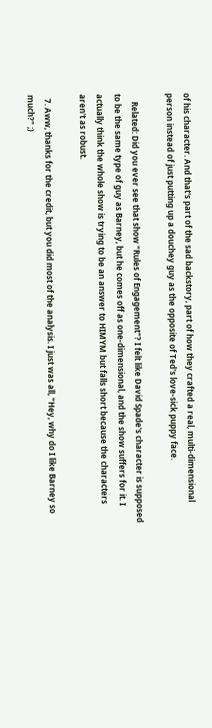of his character. And that's part of the sad backstory, part of how they crafted a real, multi-dimensional person instead of just putting up a douchey guy as the opposite of Ted's love-sick puppy face.

    Related: Did you ever see that show "Rules of Engagement"? I felt like David Spade's character is supposed to be the same type of guy as Barney, but he comes off as one-dimensional, and the show suffers for it. I actually think the whole show is trying to be an answer to HIMYM but falls short because the characters aren't as robust.

  7. Aww, thanks for the credit, but you did most of the analysis. I just was all, "Hey, why do I like Barney so much?" ;)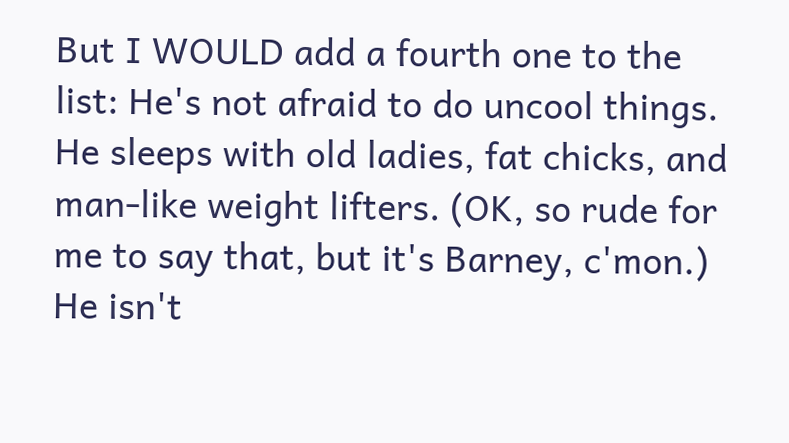But I WOULD add a fourth one to the list: He's not afraid to do uncool things. He sleeps with old ladies, fat chicks, and man-like weight lifters. (OK, so rude for me to say that, but it's Barney, c'mon.) He isn't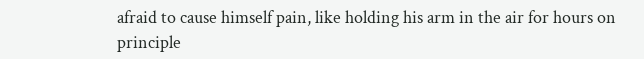afraid to cause himself pain, like holding his arm in the air for hours on principle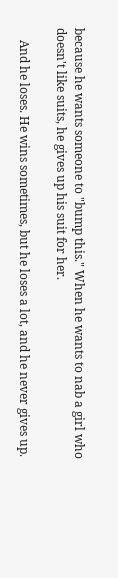because he wants someone to "bump this." When he wants to nab a girl who doesn't like suits, he gives up his suit for her.

    And he loses. He wins sometimes, but he loses a lot, and he never gives up.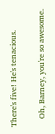There's five! He's tenacious.

    Oh, Barney, you're so awesome.